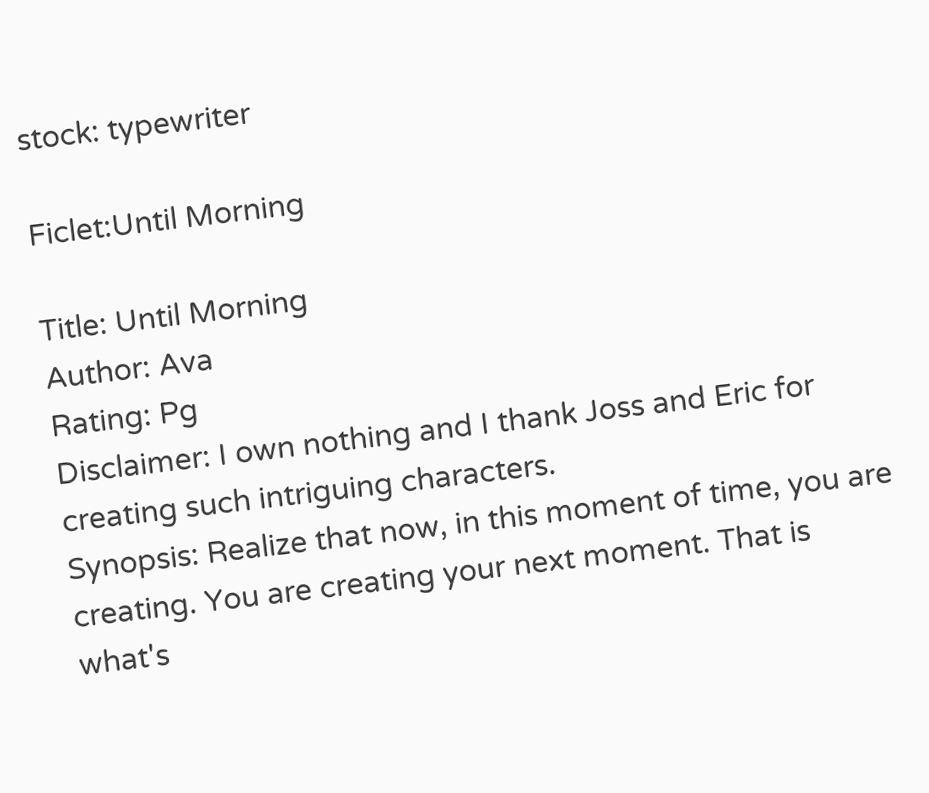stock: typewriter

Ficlet:Until Morning

Title: Until Morning
Author: Ava
Rating: Pg
Disclaimer: I own nothing and I thank Joss and Eric for creating such intriguing characters.
Synopsis: Realize that now, in this moment of time, you are creating. You are creating your next moment. That is what's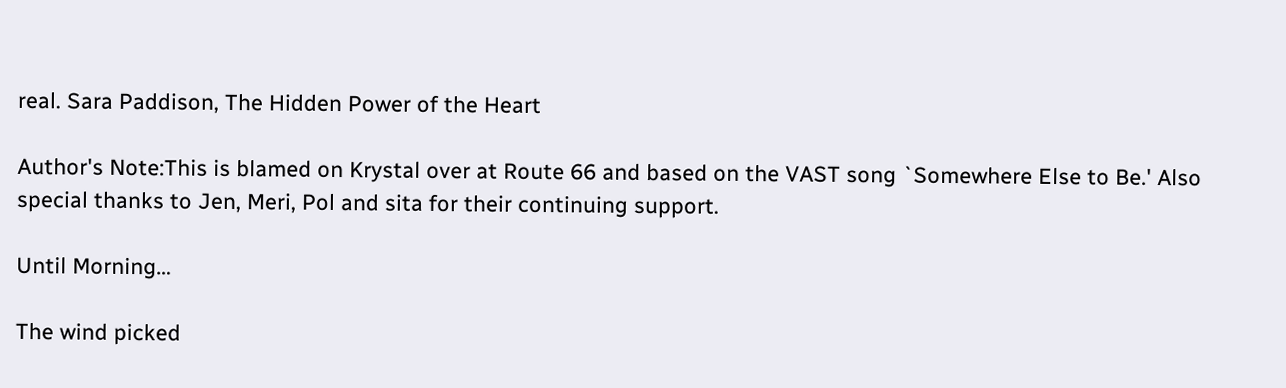real. Sara Paddison, The Hidden Power of the Heart

Author's Note:This is blamed on Krystal over at Route 66 and based on the VAST song `Somewhere Else to Be.' Also special thanks to Jen, Meri, Pol and sita for their continuing support.

Until Morning…

The wind picked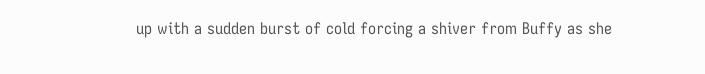up with a sudden burst of cold forcing a shiver from Buffy as she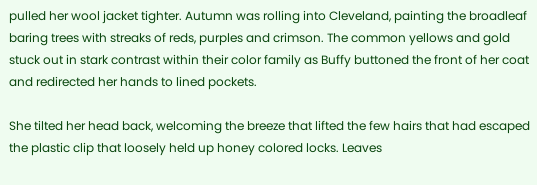pulled her wool jacket tighter. Autumn was rolling into Cleveland, painting the broadleaf baring trees with streaks of reds, purples and crimson. The common yellows and gold stuck out in stark contrast within their color family as Buffy buttoned the front of her coat and redirected her hands to lined pockets.

She tilted her head back, welcoming the breeze that lifted the few hairs that had escaped the plastic clip that loosely held up honey colored locks. Leaves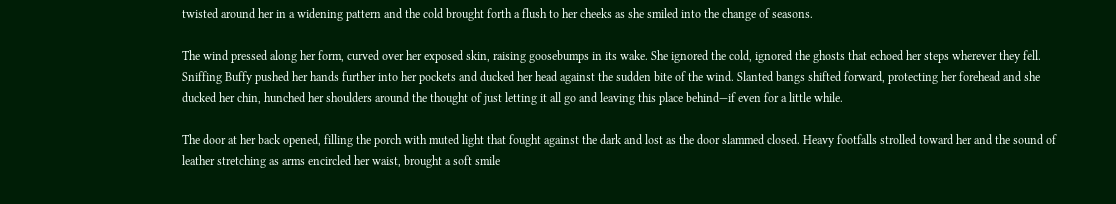twisted around her in a widening pattern and the cold brought forth a flush to her cheeks as she smiled into the change of seasons.

The wind pressed along her form, curved over her exposed skin, raising goosebumps in its wake. She ignored the cold, ignored the ghosts that echoed her steps wherever they fell. Sniffing Buffy pushed her hands further into her pockets and ducked her head against the sudden bite of the wind. Slanted bangs shifted forward, protecting her forehead and she ducked her chin, hunched her shoulders around the thought of just letting it all go and leaving this place behind—if even for a little while.

The door at her back opened, filling the porch with muted light that fought against the dark and lost as the door slammed closed. Heavy footfalls strolled toward her and the sound of leather stretching as arms encircled her waist, brought a soft smile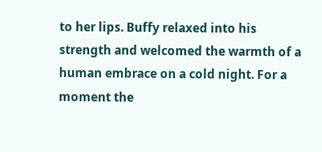to her lips. Buffy relaxed into his strength and welcomed the warmth of a human embrace on a cold night. For a moment the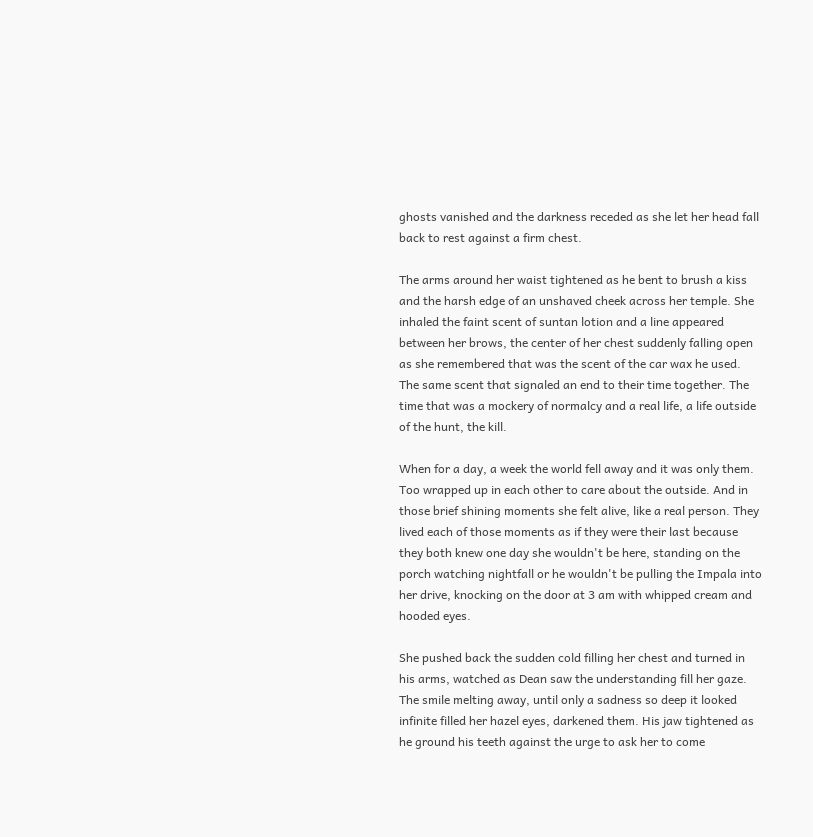ghosts vanished and the darkness receded as she let her head fall back to rest against a firm chest.

The arms around her waist tightened as he bent to brush a kiss  and the harsh edge of an unshaved cheek across her temple. She inhaled the faint scent of suntan lotion and a line appeared between her brows, the center of her chest suddenly falling open as she remembered that was the scent of the car wax he used. The same scent that signaled an end to their time together. The time that was a mockery of normalcy and a real life, a life outside of the hunt, the kill.

When for a day, a week the world fell away and it was only them. Too wrapped up in each other to care about the outside. And in those brief shining moments she felt alive, like a real person. They lived each of those moments as if they were their last because they both knew one day she wouldn't be here, standing on the porch watching nightfall or he wouldn't be pulling the Impala into her drive, knocking on the door at 3 am with whipped cream and hooded eyes.

She pushed back the sudden cold filling her chest and turned in his arms, watched as Dean saw the understanding fill her gaze. The smile melting away, until only a sadness so deep it looked infinite filled her hazel eyes, darkened them. His jaw tightened as he ground his teeth against the urge to ask her to come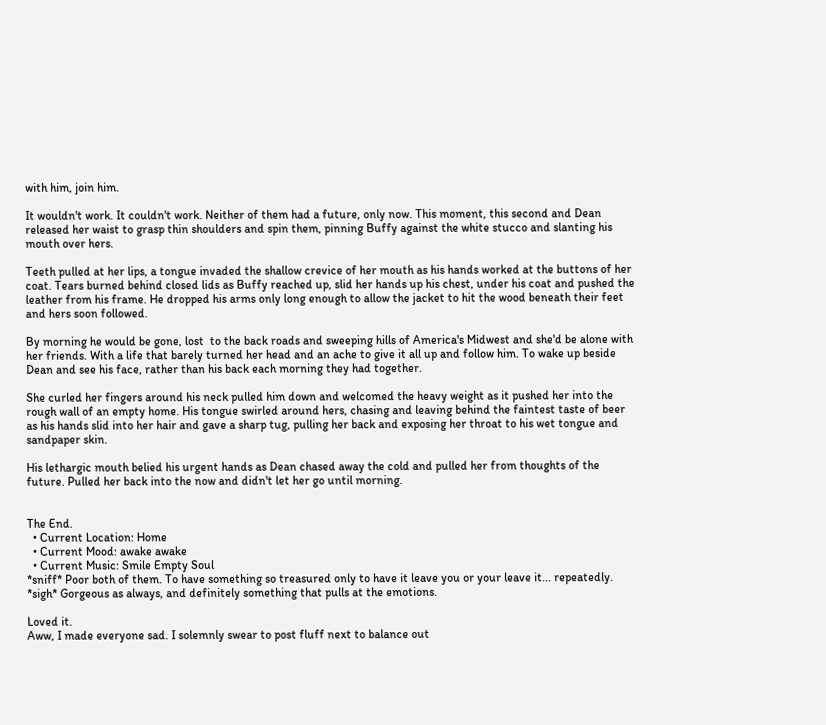with him, join him.

It wouldn't work. It couldn't work. Neither of them had a future, only now. This moment, this second and Dean released her waist to grasp thin shoulders and spin them, pinning Buffy against the white stucco and slanting his mouth over hers.

Teeth pulled at her lips, a tongue invaded the shallow crevice of her mouth as his hands worked at the buttons of her coat. Tears burned behind closed lids as Buffy reached up, slid her hands up his chest, under his coat and pushed the leather from his frame. He dropped his arms only long enough to allow the jacket to hit the wood beneath their feet and hers soon followed.

By morning he would be gone, lost  to the back roads and sweeping hills of America's Midwest and she'd be alone with her friends. With a life that barely turned her head and an ache to give it all up and follow him. To wake up beside Dean and see his face, rather than his back each morning they had together.

She curled her fingers around his neck pulled him down and welcomed the heavy weight as it pushed her into the rough wall of an empty home. His tongue swirled around hers, chasing and leaving behind the faintest taste of beer as his hands slid into her hair and gave a sharp tug, pulling her back and exposing her throat to his wet tongue and sandpaper skin.

His lethargic mouth belied his urgent hands as Dean chased away the cold and pulled her from thoughts of the future. Pulled her back into the now and didn't let her go until morning.


The End.
  • Current Location: Home
  • Current Mood: awake awake
  • Current Music: Smile Empty Soul
*sniff* Poor both of them. To have something so treasured only to have it leave you or your leave it... repeatedly. *sigh* Gorgeous as always, and definitely something that pulls at the emotions.

Loved it.
Aww, I made everyone sad. I solemnly swear to post fluff next to balance out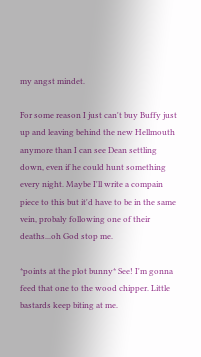my angst mindet.

For some reason I just can't buy Buffy just up and leaving behind the new Hellmouth anymore than I can see Dean settling down, even if he could hunt something every night. Maybe I'll write a compain piece to this but it'd have to be in the same vein, probaly following one of their deaths...oh God stop me.

*points at the plot bunny* See! I'm gonna feed that one to the wood chipper. Little bastards keep biting at me.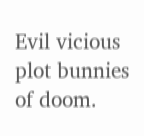Evil vicious plot bunnies of doom.